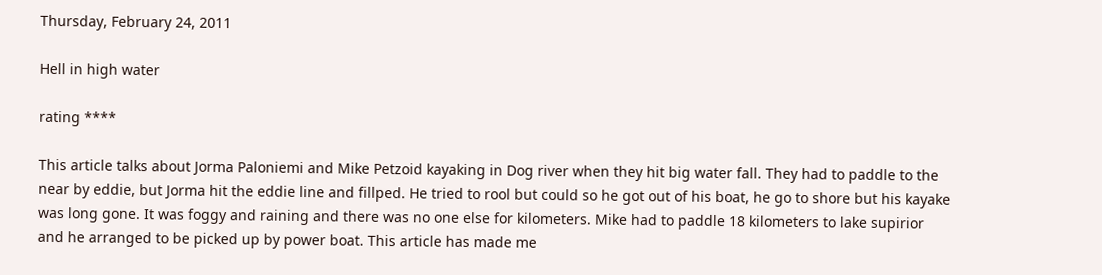Thursday, February 24, 2011

Hell in high water

rating ****

This article talks about Jorma Paloniemi and Mike Petzoid kayaking in Dog river when they hit big water fall. They had to paddle to the near by eddie, but Jorma hit the eddie line and fillped. He tried to rool but could so he got out of his boat, he go to shore but his kayake was long gone. It was foggy and raining and there was no one else for kilometers. Mike had to paddle 18 kilometers to lake supirior and he arranged to be picked up by power boat. This article has made me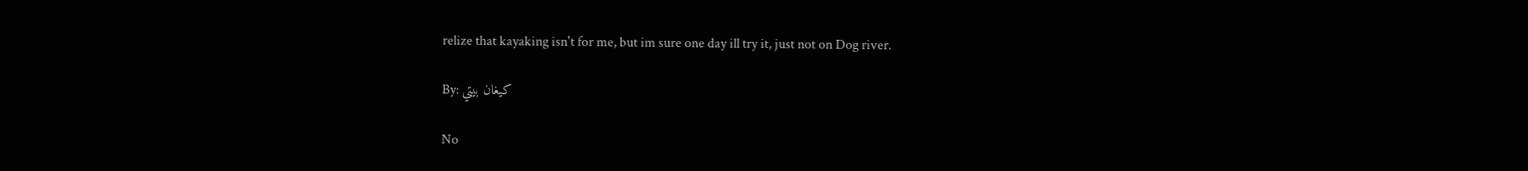relize that kayaking isn't for me, but im sure one day ill try it, just not on Dog river.

By: كيغان بيتي

No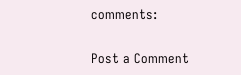comments:

Post a Comment